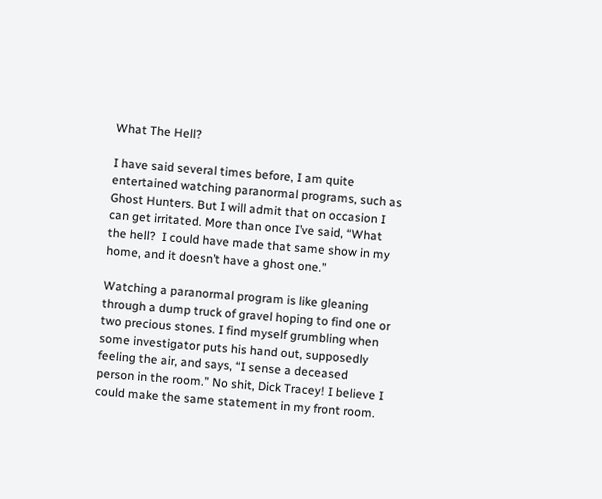What The Hell?

I have said several times before, I am quite entertained watching paranormal programs, such as Ghost Hunters. But I will admit that on occasion I can get irritated. More than once I’ve said, “What the hell?  I could have made that same show in my home, and it doesn’t have a ghost one.”

Watching a paranormal program is like gleaning through a dump truck of gravel hoping to find one or two precious stones. I find myself grumbling when some investigator puts his hand out, supposedly feeling the air, and says, “I sense a deceased person in the room.” No shit, Dick Tracey! I believe I could make the same statement in my front room.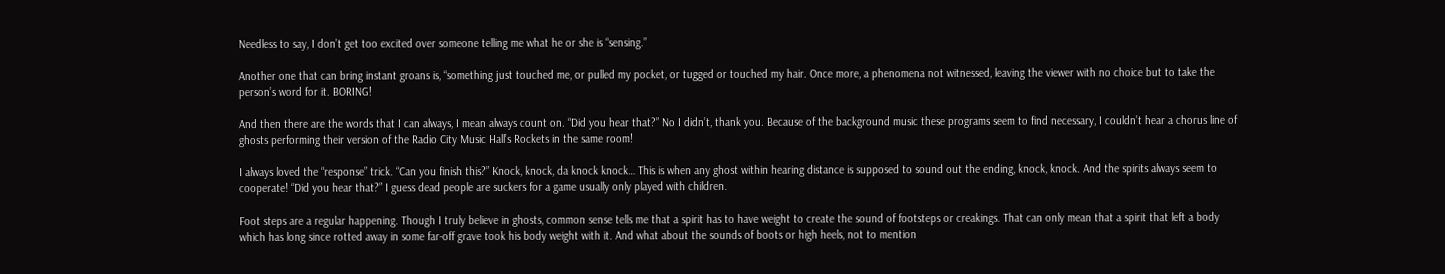Needless to say, I don’t get too excited over someone telling me what he or she is “sensing.”

Another one that can bring instant groans is, “something just touched me, or pulled my pocket, or tugged or touched my hair. Once more, a phenomena not witnessed, leaving the viewer with no choice but to take the person’s word for it. BORING!

And then there are the words that I can always, I mean always count on. “Did you hear that?” No I didn’t, thank you. Because of the background music these programs seem to find necessary, I couldn’t hear a chorus line of ghosts performing their version of the Radio City Music Hall’s Rockets in the same room!

I always loved the “response” trick. “Can you finish this?” Knock, knock, da knock knock… This is when any ghost within hearing distance is supposed to sound out the ending, knock, knock. And the spirits always seem to cooperate! “Did you hear that?” I guess dead people are suckers for a game usually only played with children.

Foot steps are a regular happening. Though I truly believe in ghosts, common sense tells me that a spirit has to have weight to create the sound of footsteps or creakings. That can only mean that a spirit that left a body which has long since rotted away in some far-off grave took his body weight with it. And what about the sounds of boots or high heels, not to mention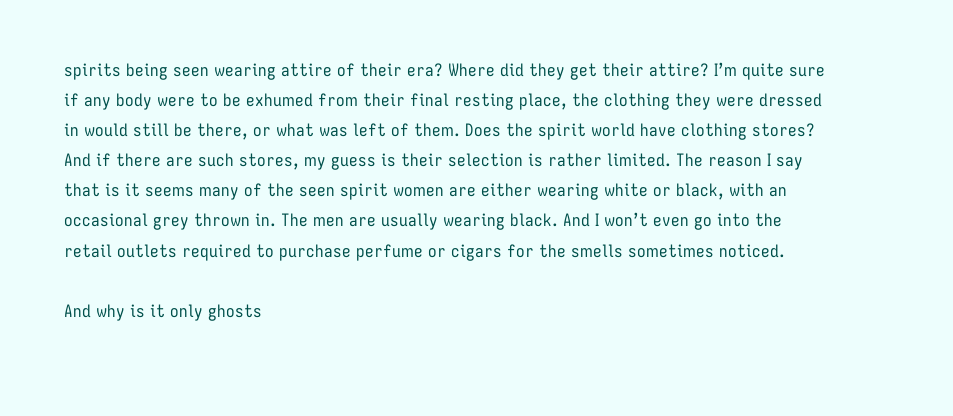spirits being seen wearing attire of their era? Where did they get their attire? I’m quite sure if any body were to be exhumed from their final resting place, the clothing they were dressed in would still be there, or what was left of them. Does the spirit world have clothing stores? And if there are such stores, my guess is their selection is rather limited. The reason I say that is it seems many of the seen spirit women are either wearing white or black, with an occasional grey thrown in. The men are usually wearing black. And I won’t even go into the retail outlets required to purchase perfume or cigars for the smells sometimes noticed.

And why is it only ghosts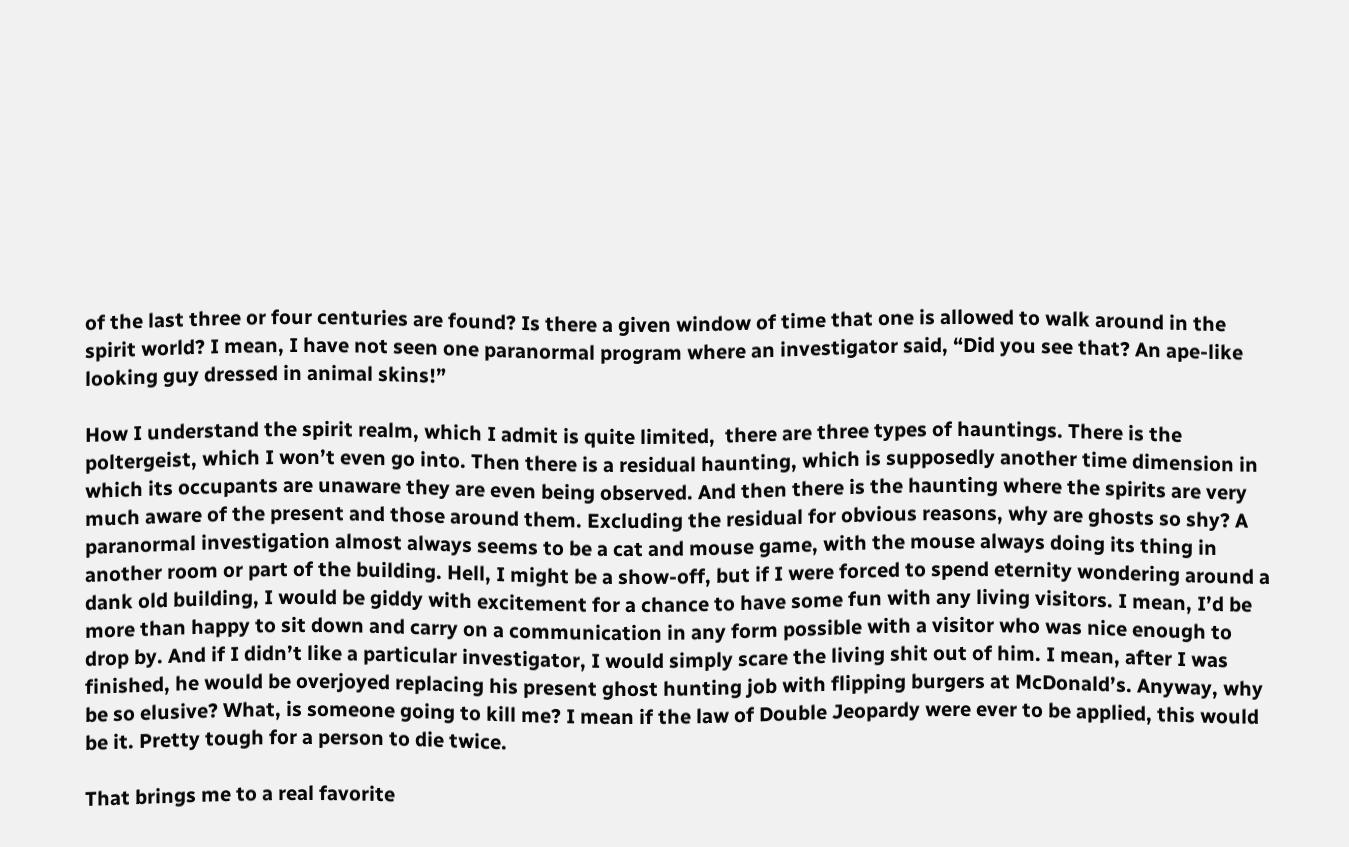of the last three or four centuries are found? Is there a given window of time that one is allowed to walk around in the spirit world? I mean, I have not seen one paranormal program where an investigator said, “Did you see that? An ape-like looking guy dressed in animal skins!”

How I understand the spirit realm, which I admit is quite limited,  there are three types of hauntings. There is the poltergeist, which I won’t even go into. Then there is a residual haunting, which is supposedly another time dimension in which its occupants are unaware they are even being observed. And then there is the haunting where the spirits are very much aware of the present and those around them. Excluding the residual for obvious reasons, why are ghosts so shy? A paranormal investigation almost always seems to be a cat and mouse game, with the mouse always doing its thing in another room or part of the building. Hell, I might be a show-off, but if I were forced to spend eternity wondering around a dank old building, I would be giddy with excitement for a chance to have some fun with any living visitors. I mean, I’d be more than happy to sit down and carry on a communication in any form possible with a visitor who was nice enough to drop by. And if I didn’t like a particular investigator, I would simply scare the living shit out of him. I mean, after I was finished, he would be overjoyed replacing his present ghost hunting job with flipping burgers at McDonald’s. Anyway, why be so elusive? What, is someone going to kill me? I mean if the law of Double Jeopardy were ever to be applied, this would be it. Pretty tough for a person to die twice.

That brings me to a real favorite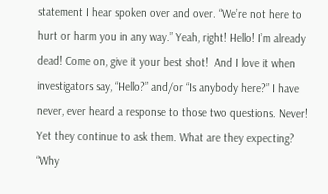statement I hear spoken over and over. “We’re not here to hurt or harm you in any way.” Yeah, right! Hello! I’m already dead! Come on, give it your best shot!  And I love it when investigators say, “Hello?” and/or “Is anybody here?” I have never, ever heard a response to those two questions. Never! Yet they continue to ask them. What are they expecting? “Why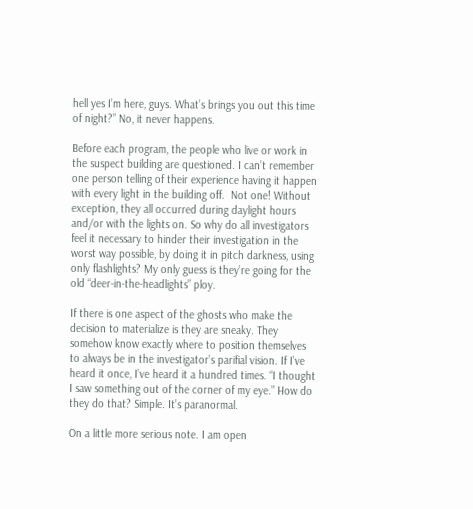hell yes I’m here, guys. What’s brings you out this time of night?” No, it never happens.

Before each program, the people who live or work in the suspect building are questioned. I can’t remember one person telling of their experience having it happen with every light in the building off.  Not one! Without exception, they all occurred during daylight hours and/or with the lights on. So why do all investigators feel it necessary to hinder their investigation in the worst way possible, by doing it in pitch darkness, using only flashlights? My only guess is they’re going for the old “deer-in-the-headlights” ploy.

If there is one aspect of the ghosts who make the decision to materialize is they are sneaky. They somehow know exactly where to position themselves to always be in the investigator’s parifial vision. If I’ve heard it once, I’ve heard it a hundred times. “I thought I saw something out of the corner of my eye.” How do they do that? Simple. It’s paranormal.

On a little more serious note. I am open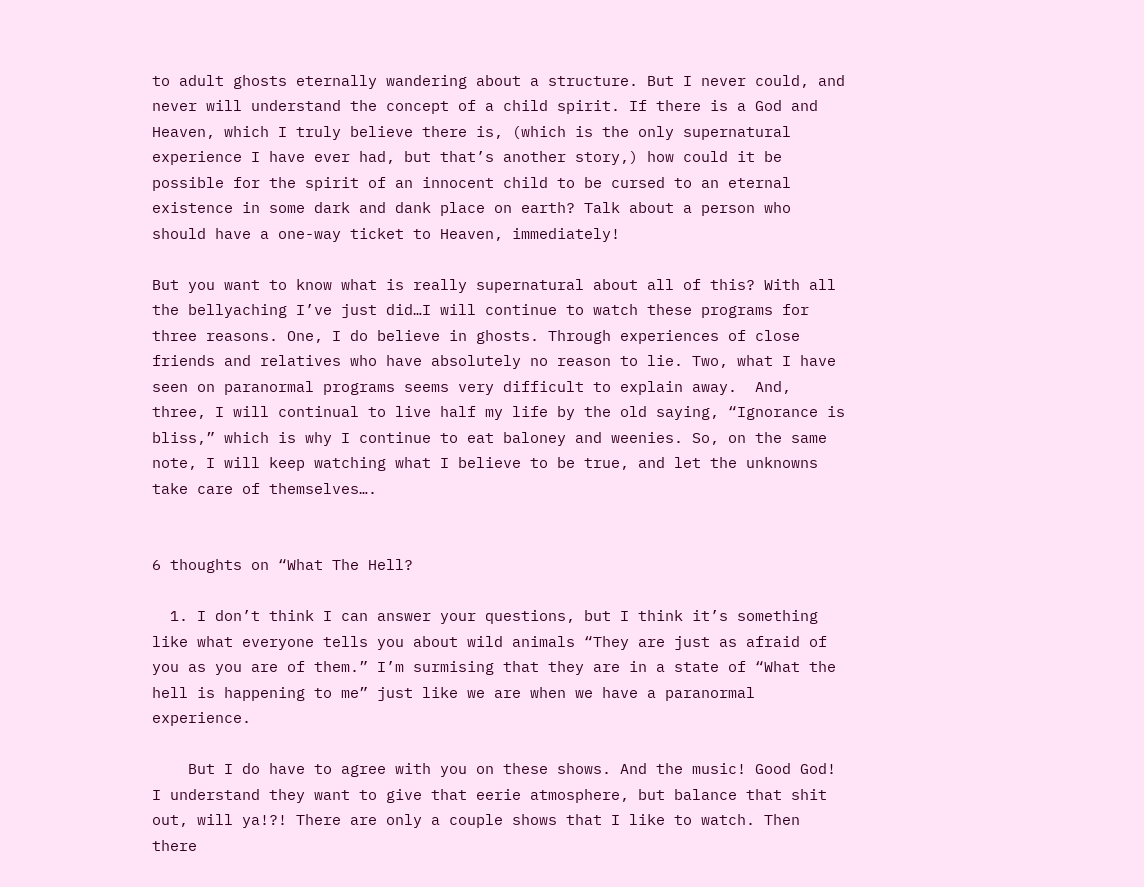to adult ghosts eternally wandering about a structure. But I never could, and never will understand the concept of a child spirit. If there is a God and Heaven, which I truly believe there is, (which is the only supernatural experience I have ever had, but that’s another story,) how could it be possible for the spirit of an innocent child to be cursed to an eternal existence in some dark and dank place on earth? Talk about a person who should have a one-way ticket to Heaven, immediately!

But you want to know what is really supernatural about all of this? With all the bellyaching I’ve just did…I will continue to watch these programs for three reasons. One, I do believe in ghosts. Through experiences of close friends and relatives who have absolutely no reason to lie. Two, what I have seen on paranormal programs seems very difficult to explain away.  And, three, I will continual to live half my life by the old saying, “Ignorance is bliss,” which is why I continue to eat baloney and weenies. So, on the same note, I will keep watching what I believe to be true, and let the unknowns take care of themselves….


6 thoughts on “What The Hell?

  1. I don’t think I can answer your questions, but I think it’s something like what everyone tells you about wild animals “They are just as afraid of you as you are of them.” I’m surmising that they are in a state of “What the hell is happening to me” just like we are when we have a paranormal experience.

    But I do have to agree with you on these shows. And the music! Good God! I understand they want to give that eerie atmosphere, but balance that shit out, will ya!?! There are only a couple shows that I like to watch. Then there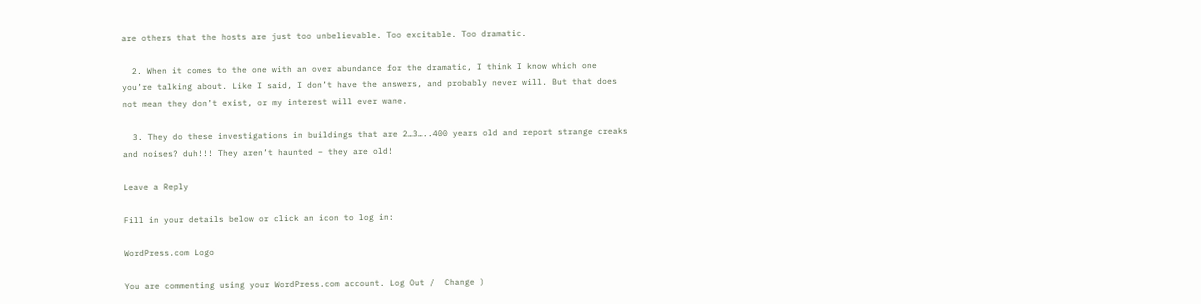are others that the hosts are just too unbelievable. Too excitable. Too dramatic.

  2. When it comes to the one with an over abundance for the dramatic, I think I know which one you’re talking about. Like I said, I don’t have the answers, and probably never will. But that does not mean they don’t exist, or my interest will ever wane.

  3. They do these investigations in buildings that are 2…3…..400 years old and report strange creaks and noises? duh!!! They aren’t haunted – they are old!

Leave a Reply

Fill in your details below or click an icon to log in:

WordPress.com Logo

You are commenting using your WordPress.com account. Log Out /  Change )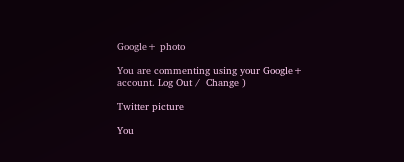Google+ photo

You are commenting using your Google+ account. Log Out /  Change )

Twitter picture

You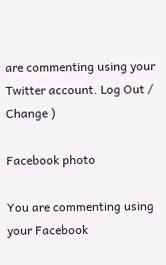are commenting using your Twitter account. Log Out /  Change )

Facebook photo

You are commenting using your Facebook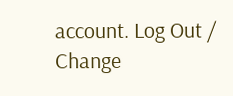account. Log Out /  Change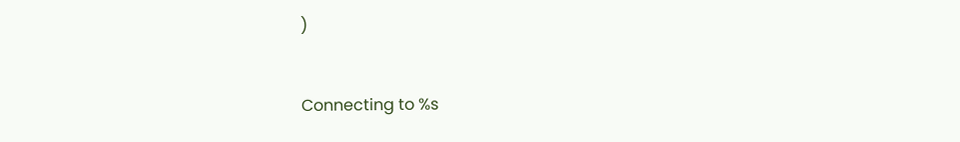)


Connecting to %s